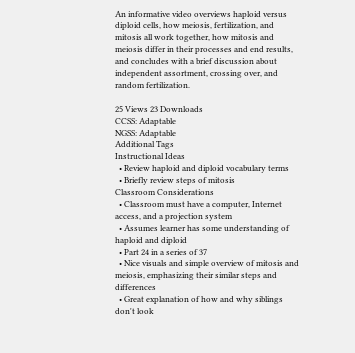An informative video overviews haploid versus diploid cells, how meiosis, fertilization, and mitosis all work together, how mitosis and meiosis differ in their processes and end results, and concludes with a brief discussion about independent assortment, crossing over, and random fertilization.

25 Views 23 Downloads
CCSS: Adaptable
NGSS: Adaptable
Additional Tags
Instructional Ideas
  • Review haploid and diploid vocabulary terms
  • Briefly review steps of mitosis
Classroom Considerations
  • Classroom must have a computer, Internet access, and a projection system
  • Assumes learner has some understanding of haploid and diploid
  • Part 24 in a series of 37
  • Nice visuals and simple overview of mitosis and meiosis, emphasizing their similar steps and differences
  • Great explanation of how and why siblings don't look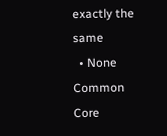exactly the same
  • None
Common Core